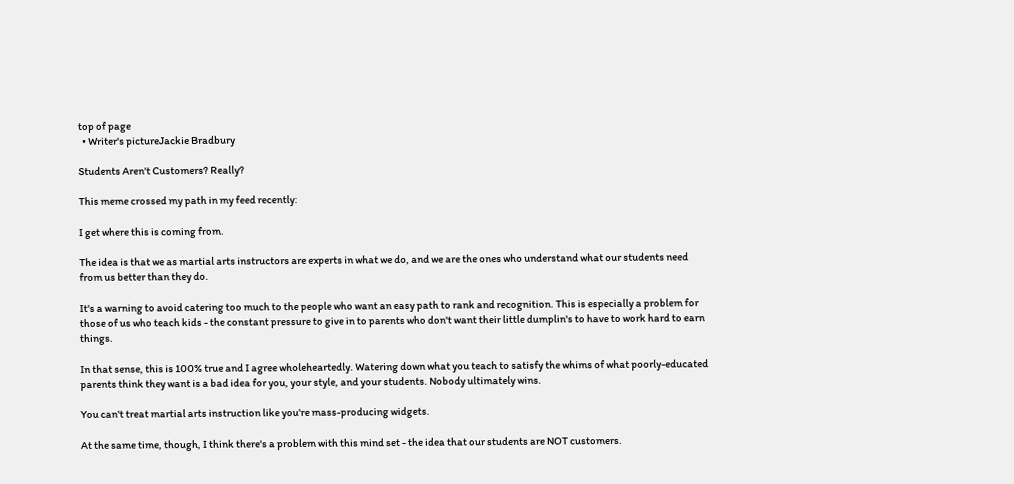top of page
  • Writer's pictureJackie Bradbury

Students Aren't Customers? Really?

This meme crossed my path in my feed recently:

I get where this is coming from.

The idea is that we as martial arts instructors are experts in what we do, and we are the ones who understand what our students need from us better than they do.

It's a warning to avoid catering too much to the people who want an easy path to rank and recognition. This is especially a problem for those of us who teach kids - the constant pressure to give in to parents who don't want their little dumplin's to have to work hard to earn things.

In that sense, this is 100% true and I agree wholeheartedly. Watering down what you teach to satisfy the whims of what poorly-educated parents think they want is a bad idea for you, your style, and your students. Nobody ultimately wins.

You can't treat martial arts instruction like you're mass-producing widgets.

At the same time, though, I think there's a problem with this mind set - the idea that our students are NOT customers.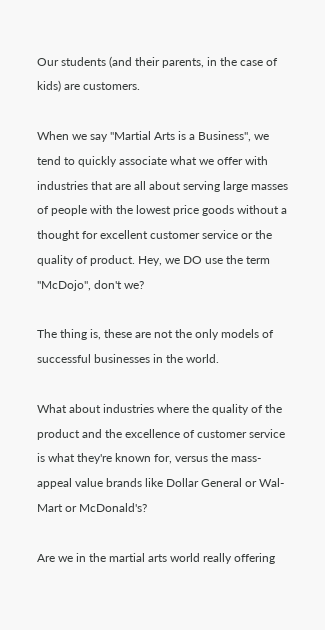Our students (and their parents, in the case of kids) are customers.

When we say "Martial Arts is a Business", we tend to quickly associate what we offer with industries that are all about serving large masses of people with the lowest price goods without a thought for excellent customer service or the quality of product. Hey, we DO use the term "McDojo", don't we?

The thing is, these are not the only models of successful businesses in the world.

What about industries where the quality of the product and the excellence of customer service is what they're known for, versus the mass-appeal value brands like Dollar General or Wal-Mart or McDonald's?

Are we in the martial arts world really offering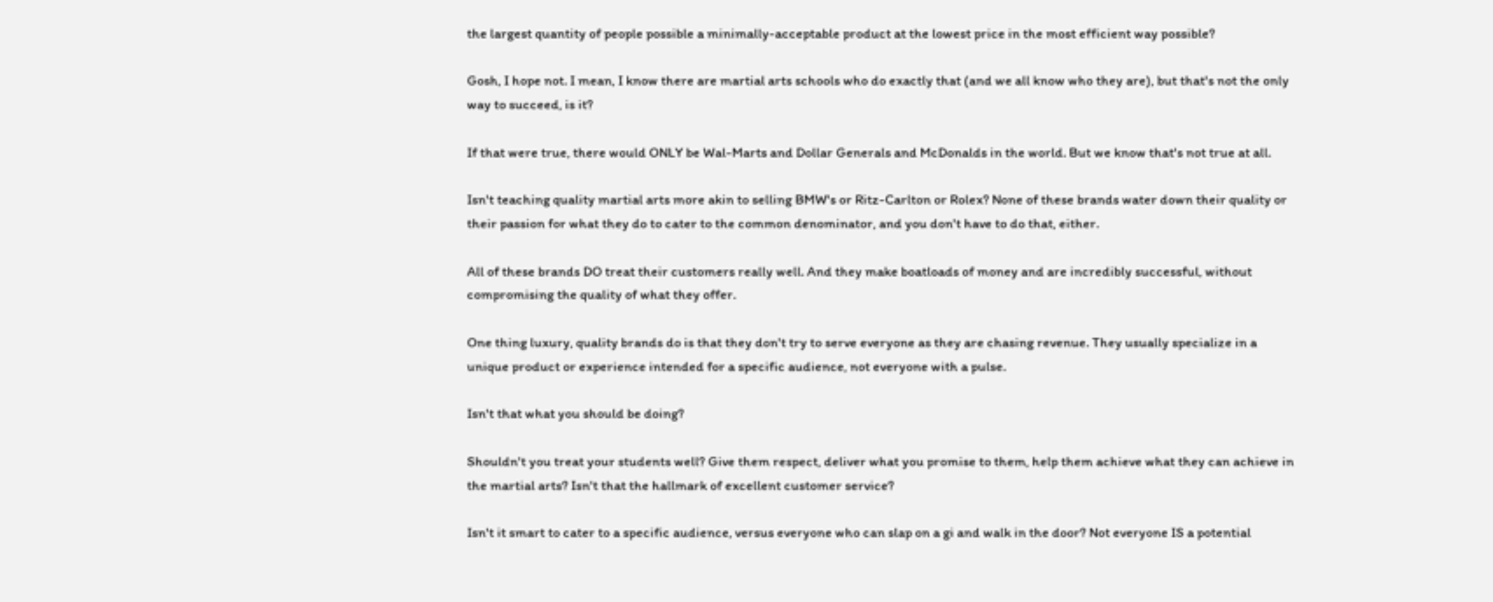the largest quantity of people possible a minimally-acceptable product at the lowest price in the most efficient way possible?

Gosh, I hope not. I mean, I know there are martial arts schools who do exactly that (and we all know who they are), but that's not the only way to succeed, is it?

If that were true, there would ONLY be Wal-Marts and Dollar Generals and McDonalds in the world. But we know that's not true at all.

Isn't teaching quality martial arts more akin to selling BMW's or Ritz-Carlton or Rolex? None of these brands water down their quality or their passion for what they do to cater to the common denominator, and you don't have to do that, either.

All of these brands DO treat their customers really well. And they make boatloads of money and are incredibly successful, without compromising the quality of what they offer.

One thing luxury, quality brands do is that they don't try to serve everyone as they are chasing revenue. They usually specialize in a unique product or experience intended for a specific audience, not everyone with a pulse.

Isn't that what you should be doing?

Shouldn't you treat your students well? Give them respect, deliver what you promise to them, help them achieve what they can achieve in the martial arts? Isn't that the hallmark of excellent customer service?

Isn't it smart to cater to a specific audience, versus everyone who can slap on a gi and walk in the door? Not everyone IS a potential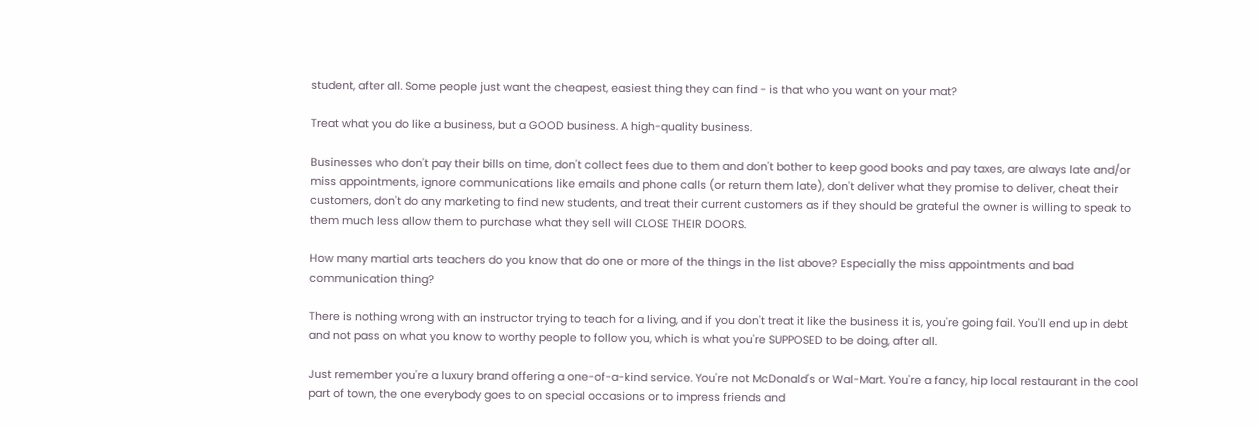student, after all. Some people just want the cheapest, easiest thing they can find - is that who you want on your mat?

Treat what you do like a business, but a GOOD business. A high-quality business.

Businesses who don't pay their bills on time, don't collect fees due to them and don't bother to keep good books and pay taxes, are always late and/or miss appointments, ignore communications like emails and phone calls (or return them late), don't deliver what they promise to deliver, cheat their customers, don't do any marketing to find new students, and treat their current customers as if they should be grateful the owner is willing to speak to them much less allow them to purchase what they sell will CLOSE THEIR DOORS.

How many martial arts teachers do you know that do one or more of the things in the list above? Especially the miss appointments and bad communication thing?

There is nothing wrong with an instructor trying to teach for a living, and if you don't treat it like the business it is, you're going fail. You'll end up in debt and not pass on what you know to worthy people to follow you, which is what you're SUPPOSED to be doing, after all.

Just remember you're a luxury brand offering a one-of-a-kind service. You're not McDonald's or Wal-Mart. You're a fancy, hip local restaurant in the cool part of town, the one everybody goes to on special occasions or to impress friends and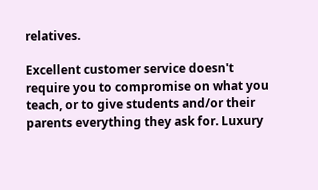relatives.

Excellent customer service doesn't require you to compromise on what you teach, or to give students and/or their parents everything they ask for. Luxury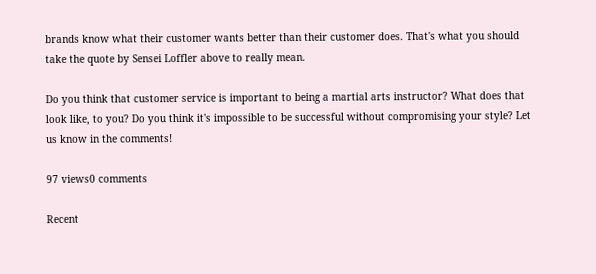brands know what their customer wants better than their customer does. That's what you should take the quote by Sensei Loffler above to really mean.

Do you think that customer service is important to being a martial arts instructor? What does that look like, to you? Do you think it's impossible to be successful without compromising your style? Let us know in the comments!

97 views0 comments

Recent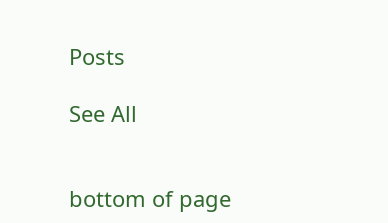Posts

See All


bottom of page